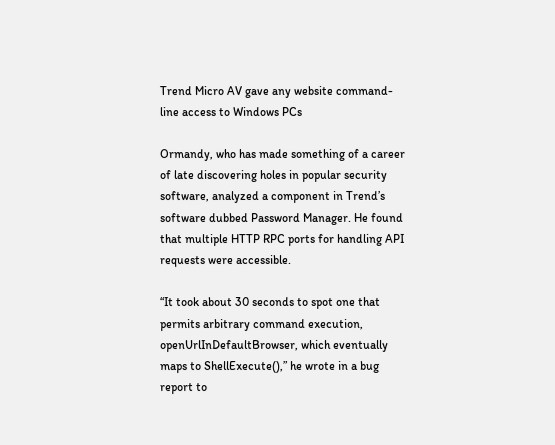Trend Micro AV gave any website command-line access to Windows PCs

Ormandy, who has made something of a career of late discovering holes in popular security software, analyzed a component in Trend’s software dubbed Password Manager. He found that multiple HTTP RPC ports for handling API requests were accessible.

“It took about 30 seconds to spot one that permits arbitrary command execution, openUrlInDefaultBrowser, which eventually maps to ShellExecute(),” he wrote in a bug report to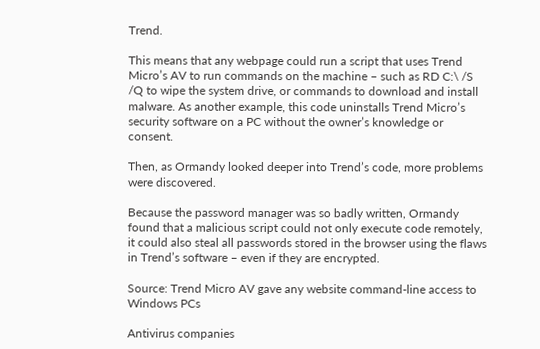Trend.

This means that any webpage could run a script that uses Trend Micro’s AV to run commands on the machine – such as RD C:\ /S /Q to wipe the system drive, or commands to download and install malware. As another example, this code uninstalls Trend Micro’s security software on a PC without the owner’s knowledge or consent.

Then, as Ormandy looked deeper into Trend’s code, more problems were discovered.

Because the password manager was so badly written, Ormandy found that a malicious script could not only execute code remotely, it could also steal all passwords stored in the browser using the flaws in Trend’s software – even if they are encrypted.

Source: Trend Micro AV gave any website command-line access to Windows PCs

Antivirus companies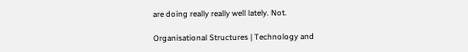are doing really really well lately. Not.

Organisational Structures | Technology and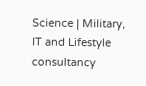Science | Military, IT and Lifestyle consultancy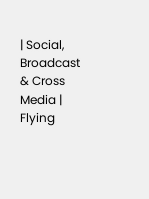| Social, Broadcast & Cross Media | Flying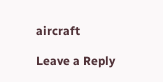aircraft

Leave a Reply